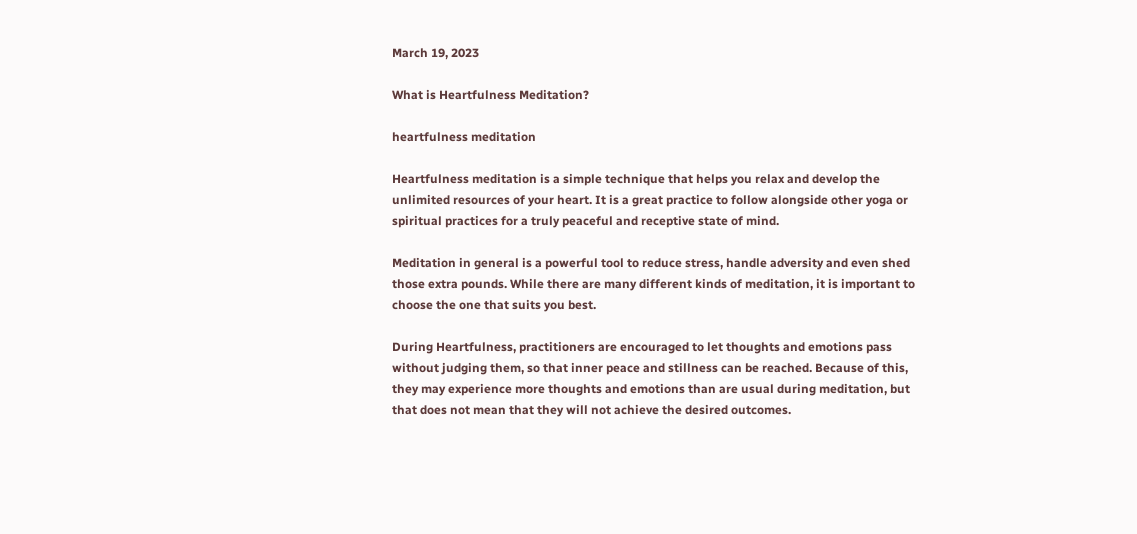March 19, 2023

What is Heartfulness Meditation?

heartfulness meditation

Heartfulness meditation is a simple technique that helps you relax and develop the unlimited resources of your heart. It is a great practice to follow alongside other yoga or spiritual practices for a truly peaceful and receptive state of mind.

Meditation in general is a powerful tool to reduce stress, handle adversity and even shed those extra pounds. While there are many different kinds of meditation, it is important to choose the one that suits you best.

During Heartfulness, practitioners are encouraged to let thoughts and emotions pass without judging them, so that inner peace and stillness can be reached. Because of this, they may experience more thoughts and emotions than are usual during meditation, but that does not mean that they will not achieve the desired outcomes.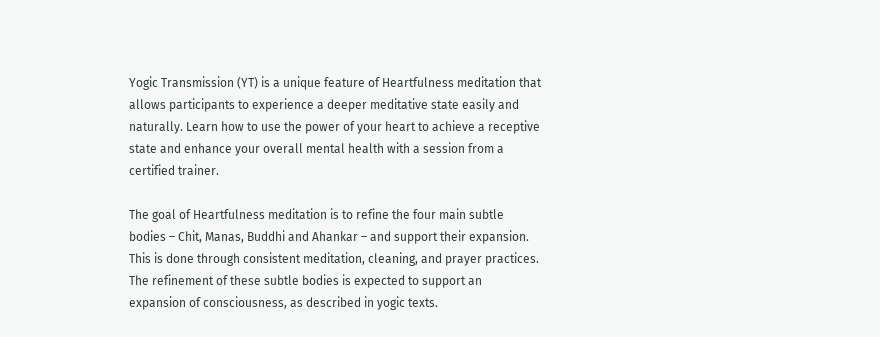Yogic Transmission (YT) is a unique feature of Heartfulness meditation that allows participants to experience a deeper meditative state easily and naturally. Learn how to use the power of your heart to achieve a receptive state and enhance your overall mental health with a session from a certified trainer.

The goal of Heartfulness meditation is to refine the four main subtle bodies – Chit, Manas, Buddhi and Ahankar – and support their expansion. This is done through consistent meditation, cleaning, and prayer practices. The refinement of these subtle bodies is expected to support an expansion of consciousness, as described in yogic texts.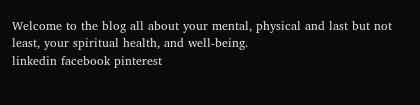Welcome to the blog all about your mental, physical and last but not least, your spiritual health, and well-being.
linkedin facebook pinterest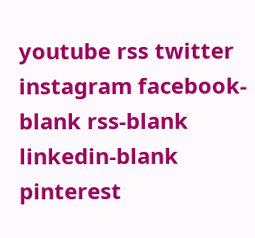youtube rss twitter instagram facebook-blank rss-blank linkedin-blank pinterest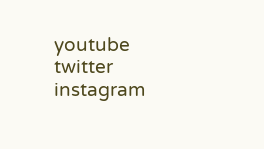youtube twitter instagram